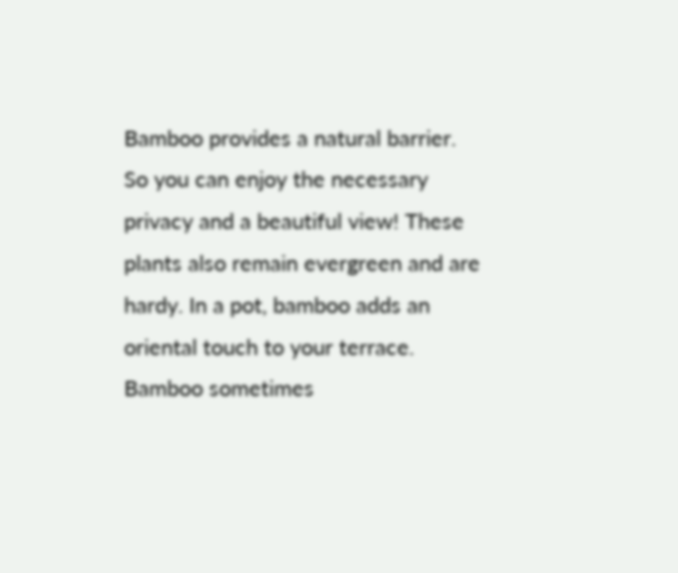Bamboo provides a natural barrier. So you can enjoy the necessary privacy and a beautiful view! These plants also remain evergreen and are hardy. In a pot, bamboo adds an oriental touch to your terrace. Bamboo sometimes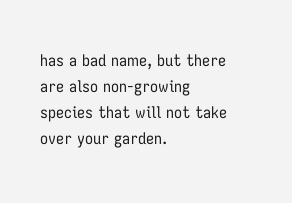has a bad name, but there are also non-growing species that will not take over your garden.